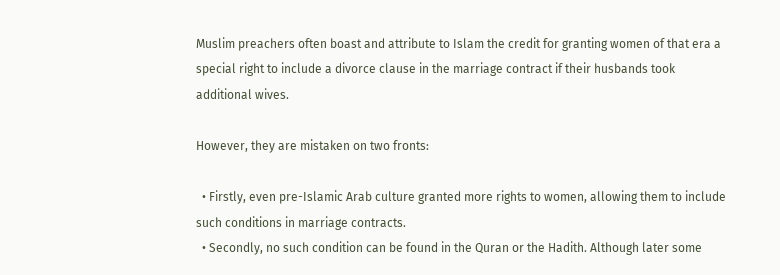Muslim preachers often boast and attribute to Islam the credit for granting women of that era a special right to include a divorce clause in the marriage contract if their husbands took additional wives.

However, they are mistaken on two fronts:

  • Firstly, even pre-Islamic Arab culture granted more rights to women, allowing them to include such conditions in marriage contracts.
  • Secondly, no such condition can be found in the Quran or the Hadith. Although later some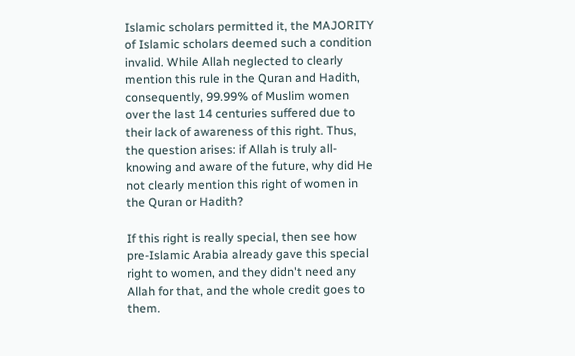Islamic scholars permitted it, the MAJORITY of Islamic scholars deemed such a condition invalid. While Allah neglected to clearly mention this rule in the Quran and Hadith, consequently, 99.99% of Muslim women over the last 14 centuries suffered due to their lack of awareness of this right. Thus, the question arises: if Allah is truly all-knowing and aware of the future, why did He not clearly mention this right of women in the Quran or Hadith?

If this right is really special, then see how pre-Islamic Arabia already gave this special right to women, and they didn't need any Allah for that, and the whole credit goes to them.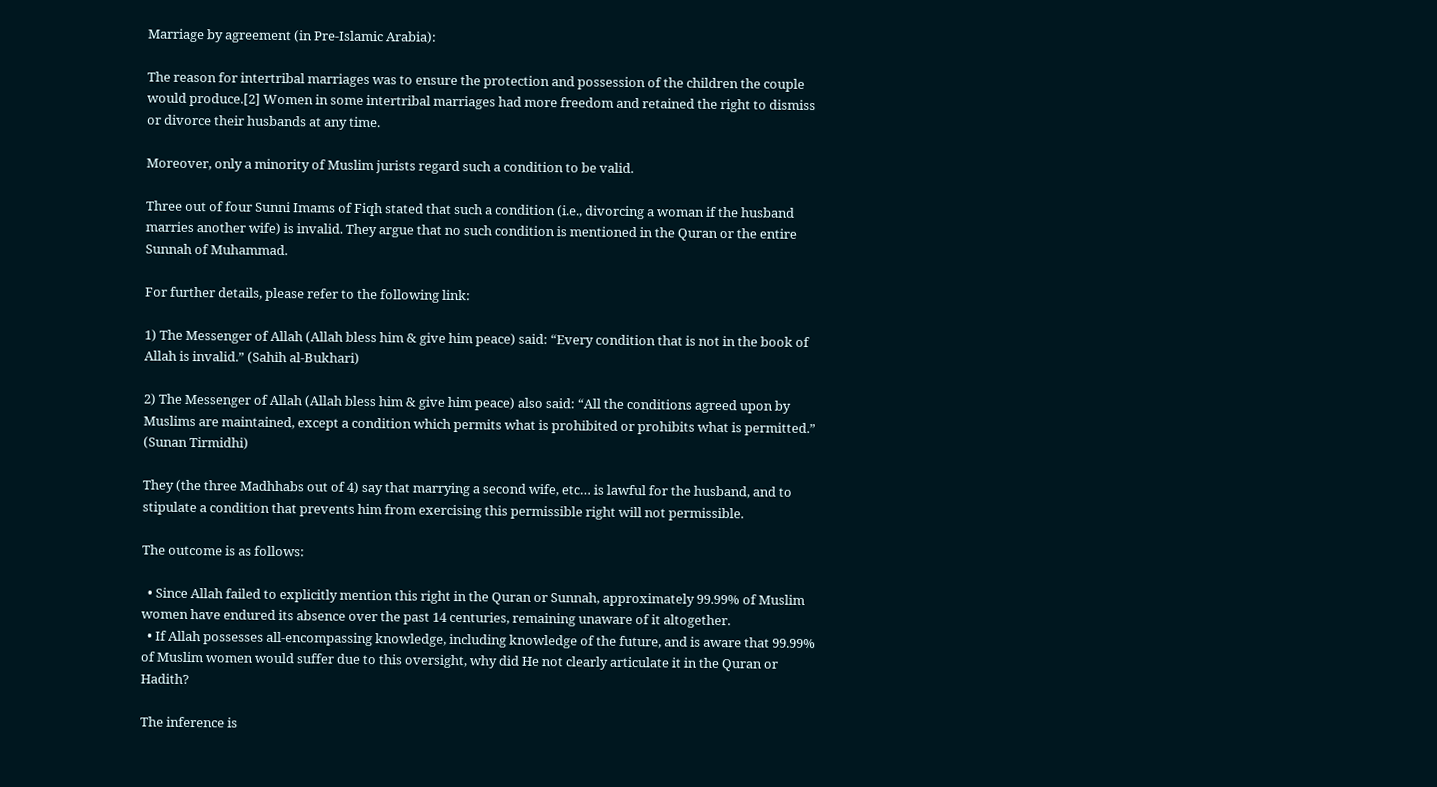Marriage by agreement (in Pre-Islamic Arabia):

The reason for intertribal marriages was to ensure the protection and possession of the children the couple would produce.[2] Women in some intertribal marriages had more freedom and retained the right to dismiss or divorce their husbands at any time.

Moreover, only a minority of Muslim jurists regard such a condition to be valid.

Three out of four Sunni Imams of Fiqh stated that such a condition (i.e., divorcing a woman if the husband marries another wife) is invalid. They argue that no such condition is mentioned in the Quran or the entire Sunnah of Muhammad.

For further details, please refer to the following link:

1) The Messenger of Allah (Allah bless him & give him peace) said: “Every condition that is not in the book of Allah is invalid.” (Sahih al-Bukhari)

2) The Messenger of Allah (Allah bless him & give him peace) also said: “All the conditions agreed upon by Muslims are maintained, except a condition which permits what is prohibited or prohibits what is permitted.” (Sunan Tirmidhi)

They (the three Madhhabs out of 4) say that marrying a second wife, etc… is lawful for the husband, and to stipulate a condition that prevents him from exercising this permissible right will not permissible.

The outcome is as follows:

  • Since Allah failed to explicitly mention this right in the Quran or Sunnah, approximately 99.99% of Muslim women have endured its absence over the past 14 centuries, remaining unaware of it altogether.
  • If Allah possesses all-encompassing knowledge, including knowledge of the future, and is aware that 99.99% of Muslim women would suffer due to this oversight, why did He not clearly articulate it in the Quran or Hadith?

The inference is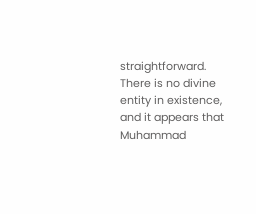straightforward. There is no divine entity in existence, and it appears that Muhammad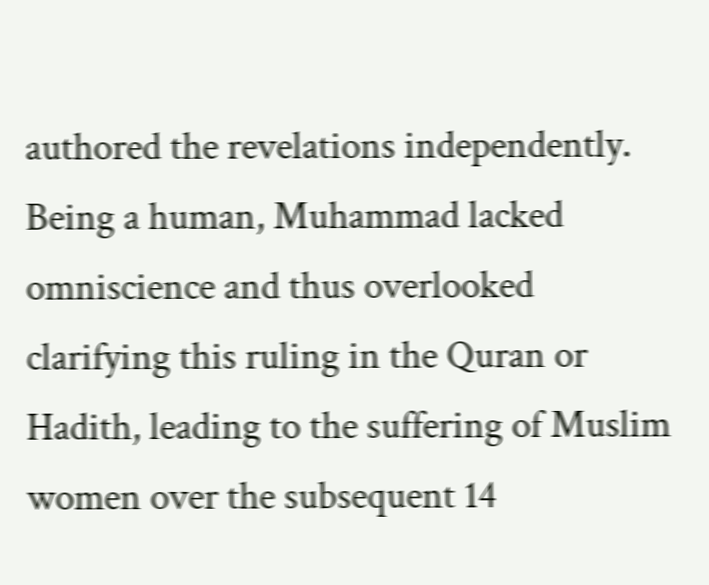authored the revelations independently. Being a human, Muhammad lacked omniscience and thus overlooked clarifying this ruling in the Quran or Hadith, leading to the suffering of Muslim women over the subsequent 14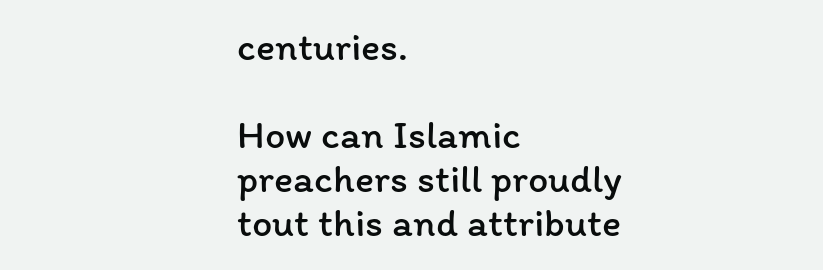centuries.

How can Islamic preachers still proudly tout this and attribute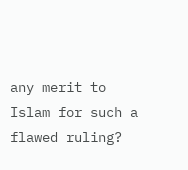any merit to Islam for such a flawed ruling?